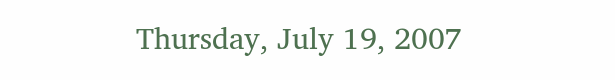Thursday, July 19, 2007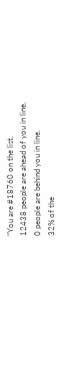"You are #18760 on the list.
12438 people are ahead of you in line.
0 people are behind you in line.
32% of the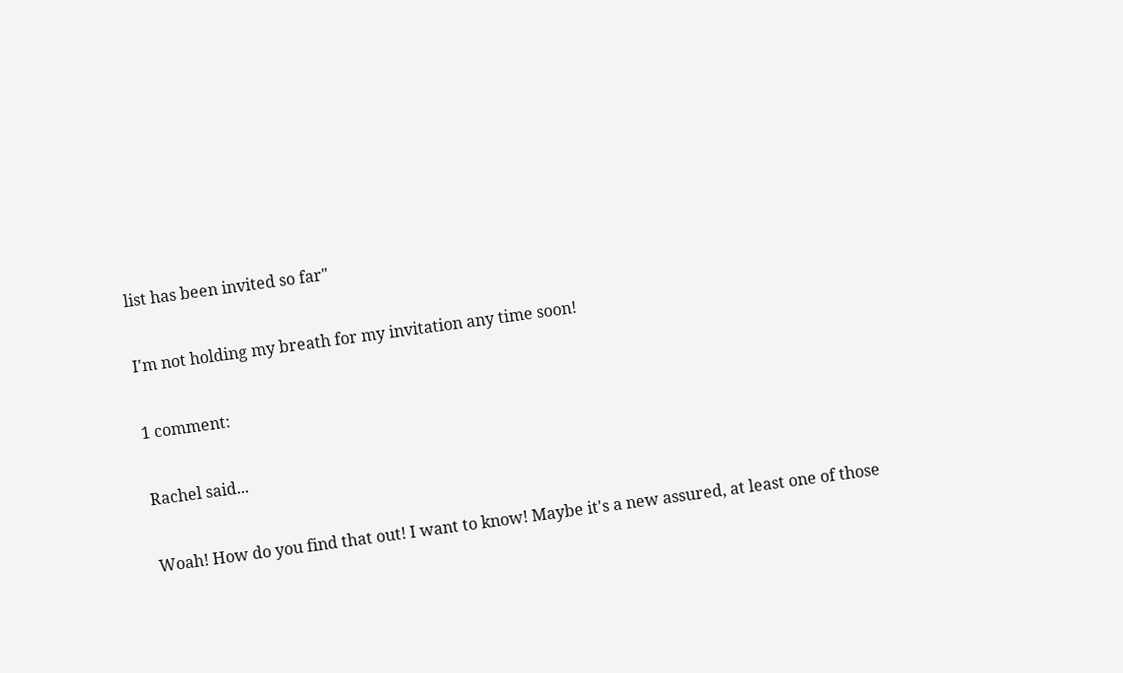list has been invited so far"

I'm not holding my breath for my invitation any time soon!

1 comment:

Rachel said...

Woah! How do you find that out! I want to know! Maybe it's a new assured, at least one of those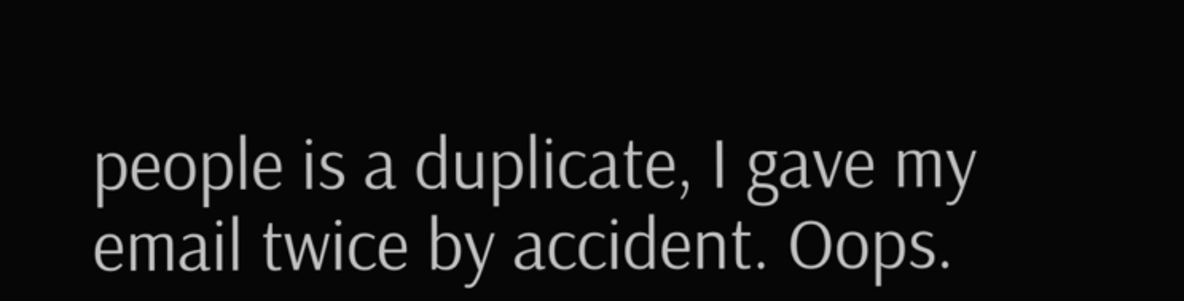people is a duplicate, I gave my email twice by accident. Oops.